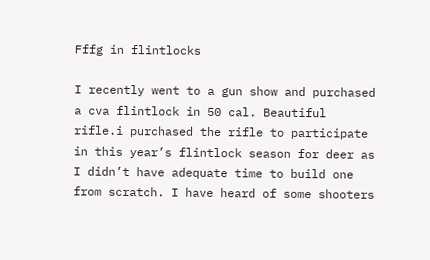Fffg in flintlocks

I recently went to a gun show and purchased a cva flintlock in 50 cal. Beautiful rifle.i purchased the rifle to participate in this year’s flintlock season for deer as I didn’t have adequate time to build one from scratch. I have heard of some shooters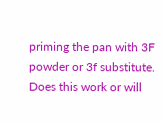priming the pan with 3F powder or 3f substitute. Does this work or will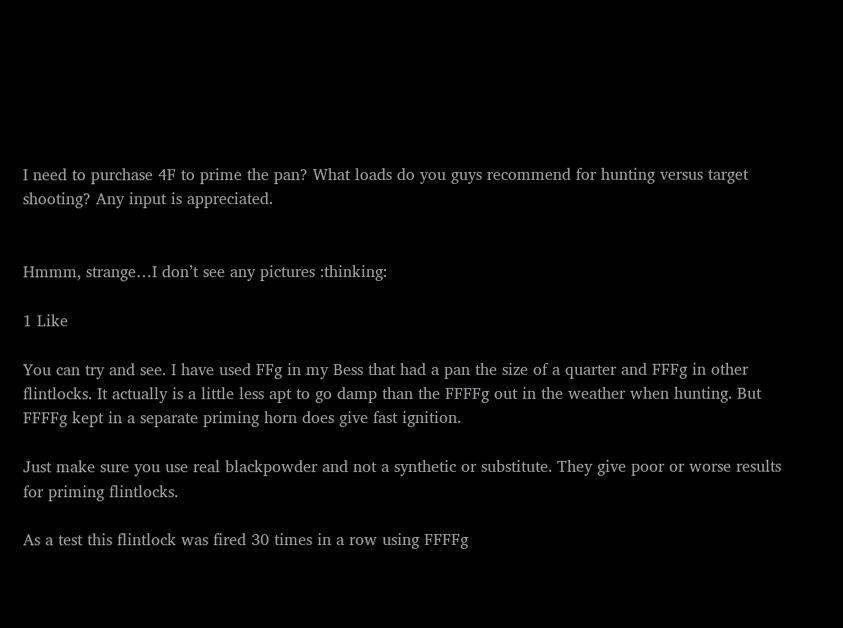I need to purchase 4F to prime the pan? What loads do you guys recommend for hunting versus target shooting? Any input is appreciated.


Hmmm, strange…I don’t see any pictures :thinking:

1 Like

You can try and see. I have used FFg in my Bess that had a pan the size of a quarter and FFFg in other flintlocks. It actually is a little less apt to go damp than the FFFFg out in the weather when hunting. But FFFFg kept in a separate priming horn does give fast ignition.

Just make sure you use real blackpowder and not a synthetic or substitute. They give poor or worse results for priming flintlocks.

As a test this flintlock was fired 30 times in a row using FFFFg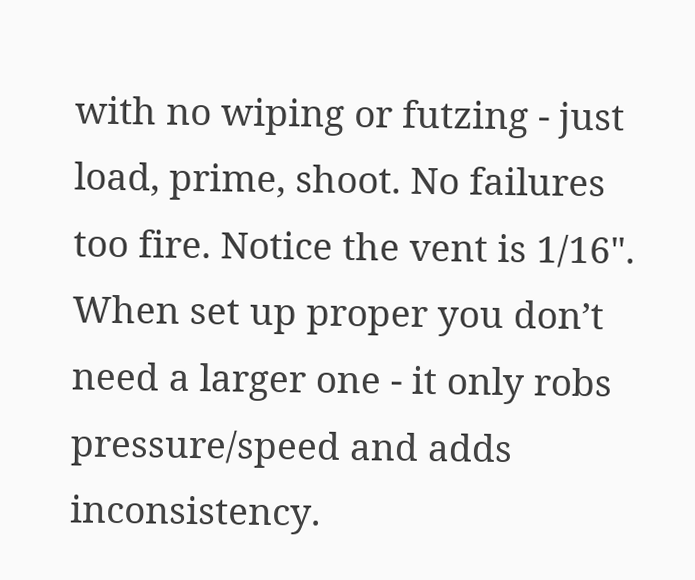with no wiping or futzing - just load, prime, shoot. No failures too fire. Notice the vent is 1/16". When set up proper you don’t need a larger one - it only robs pressure/speed and adds inconsistency.